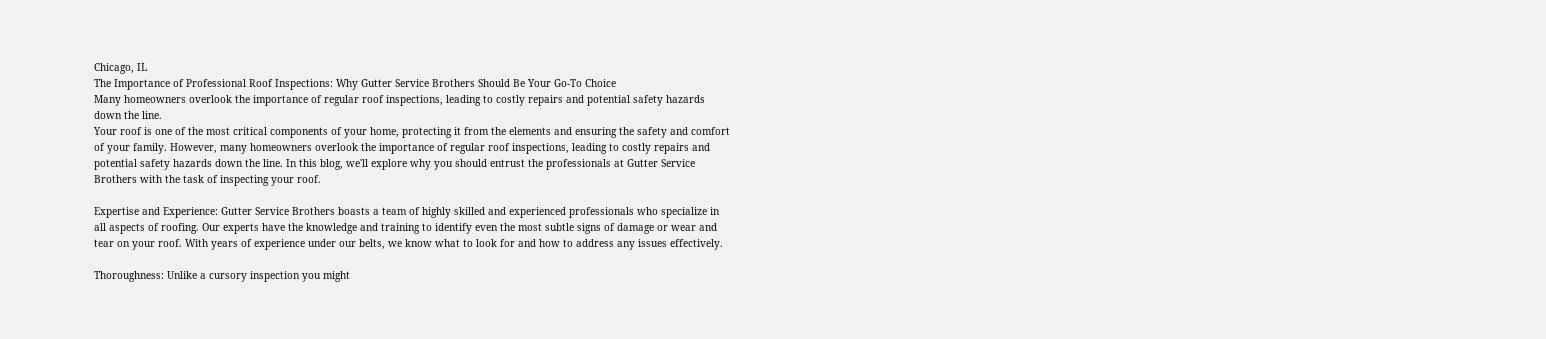Chicago, IL
The Importance of Professional Roof Inspections: Why Gutter Service Brothers Should Be Your Go-To Choice
Many homeowners overlook the importance of regular roof inspections, leading to costly repairs and potential safety hazards down the line.
Your roof is one of the most critical components of your home, protecting it from the elements and ensuring the safety and comfort of your family. However, many homeowners overlook the importance of regular roof inspections, leading to costly repairs and potential safety hazards down the line. In this blog, we'll explore why you should entrust the professionals at Gutter Service Brothers with the task of inspecting your roof.

Expertise and Experience: Gutter Service Brothers boasts a team of highly skilled and experienced professionals who specialize in all aspects of roofing. Our experts have the knowledge and training to identify even the most subtle signs of damage or wear and tear on your roof. With years of experience under our belts, we know what to look for and how to address any issues effectively.

Thoroughness: Unlike a cursory inspection you might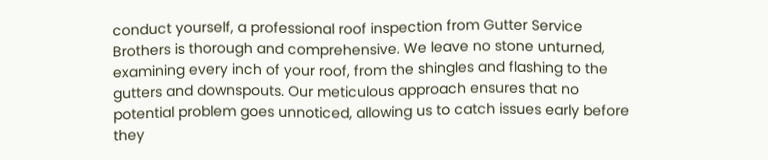conduct yourself, a professional roof inspection from Gutter Service Brothers is thorough and comprehensive. We leave no stone unturned, examining every inch of your roof, from the shingles and flashing to the gutters and downspouts. Our meticulous approach ensures that no potential problem goes unnoticed, allowing us to catch issues early before they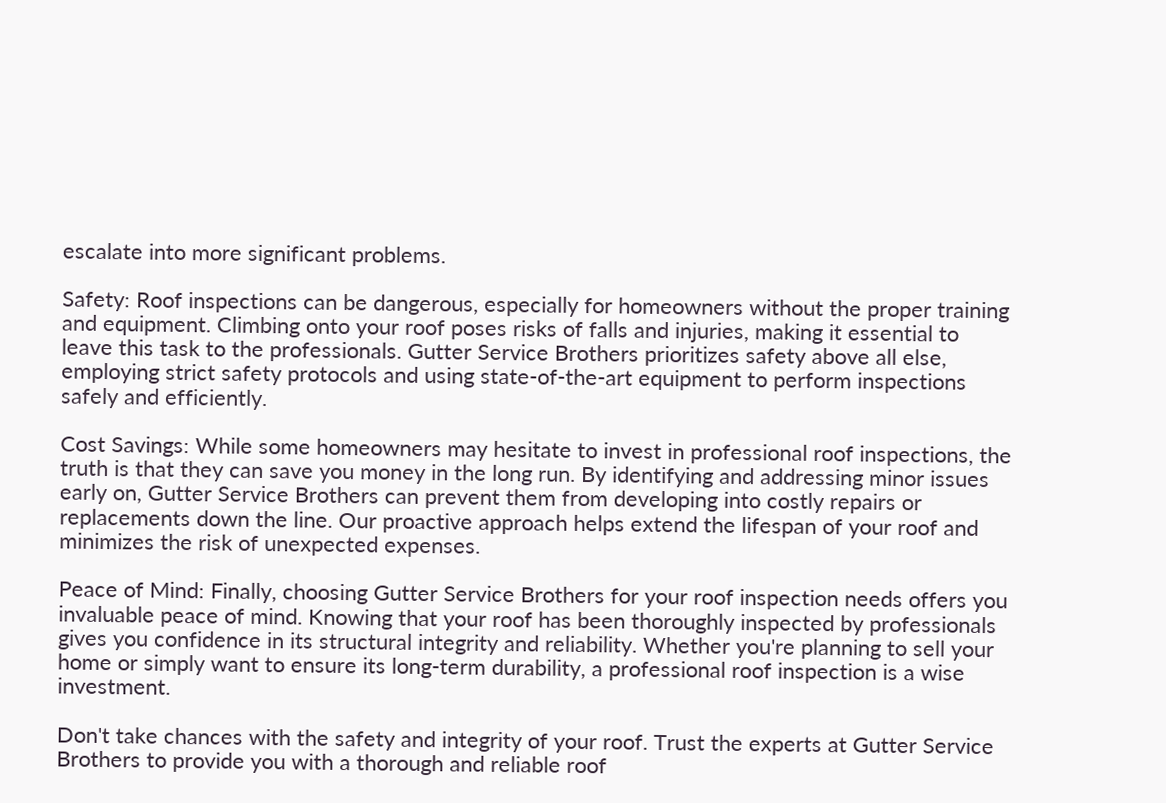escalate into more significant problems.

Safety: Roof inspections can be dangerous, especially for homeowners without the proper training and equipment. Climbing onto your roof poses risks of falls and injuries, making it essential to leave this task to the professionals. Gutter Service Brothers prioritizes safety above all else, employing strict safety protocols and using state-of-the-art equipment to perform inspections safely and efficiently.

Cost Savings: While some homeowners may hesitate to invest in professional roof inspections, the truth is that they can save you money in the long run. By identifying and addressing minor issues early on, Gutter Service Brothers can prevent them from developing into costly repairs or replacements down the line. Our proactive approach helps extend the lifespan of your roof and minimizes the risk of unexpected expenses.

Peace of Mind: Finally, choosing Gutter Service Brothers for your roof inspection needs offers you invaluable peace of mind. Knowing that your roof has been thoroughly inspected by professionals gives you confidence in its structural integrity and reliability. Whether you're planning to sell your home or simply want to ensure its long-term durability, a professional roof inspection is a wise investment.

Don't take chances with the safety and integrity of your roof. Trust the experts at Gutter Service Brothers to provide you with a thorough and reliable roof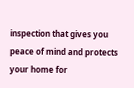inspection that gives you peace of mind and protects your home for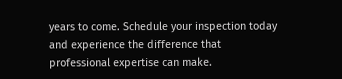years to come. Schedule your inspection today and experience the difference that professional expertise can make.